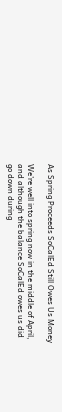As Spring Proceeds SoCalEd Still Owes Us Money

We’re well into spring now in the middle of April, and although the balance SoCalEd owes us did go down during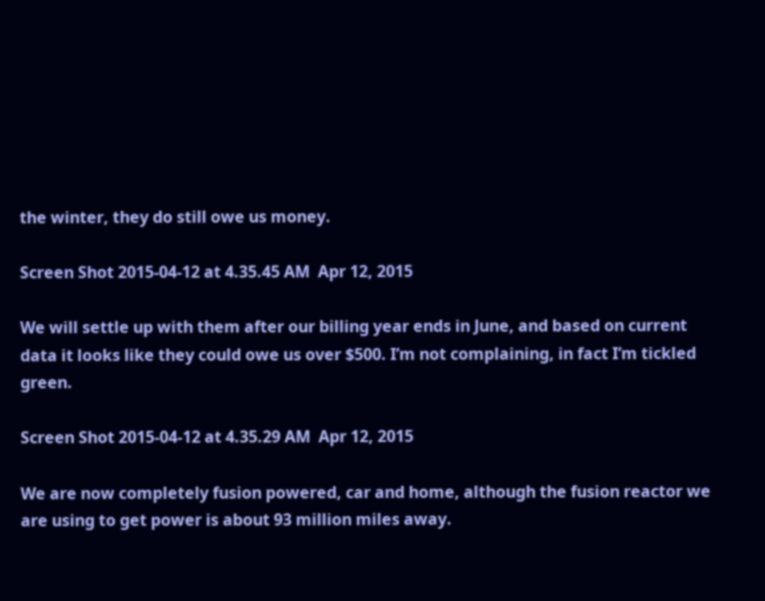the winter, they do still owe us money.

Screen Shot 2015-04-12 at 4.35.45 AM  Apr 12, 2015

We will settle up with them after our billing year ends in June, and based on current data it looks like they could owe us over $500. I’m not complaining, in fact I’m tickled green.

Screen Shot 2015-04-12 at 4.35.29 AM  Apr 12, 2015

We are now completely fusion powered, car and home, although the fusion reactor we are using to get power is about 93 million miles away.